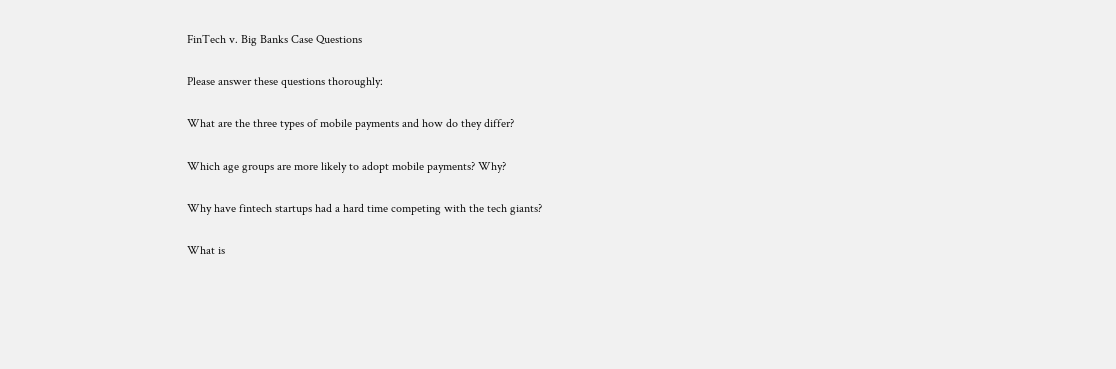FinTech v. Big Banks Case Questions

Please answer these questions thoroughly:

What are the three types of mobile payments and how do they differ?

Which age groups are more likely to adopt mobile payments? Why?

Why have fintech startups had a hard time competing with the tech giants?

What is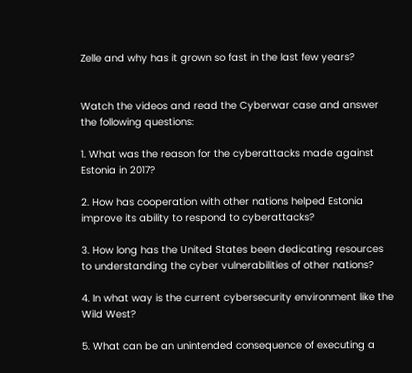Zelle and why has it grown so fast in the last few years?


Watch the videos and read the Cyberwar case and answer the following questions:

1. What was the reason for the cyberattacks made against Estonia in 2017?

2. How has cooperation with other nations helped Estonia improve its ability to respond to cyberattacks?

3. How long has the United States been dedicating resources to understanding the cyber vulnerabilities of other nations?

4. In what way is the current cybersecurity environment like the Wild West?

5. What can be an unintended consequence of executing a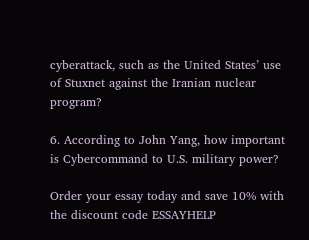cyberattack, such as the United States’ use of Stuxnet against the Iranian nuclear program?

6. According to John Yang, how important is Cybercommand to U.S. military power?

Order your essay today and save 10% with the discount code ESSAYHELP